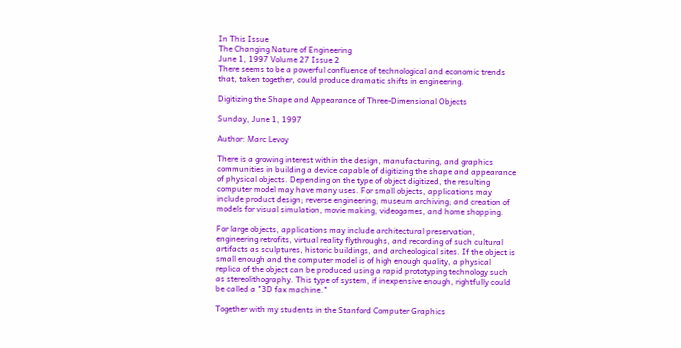In This Issue
The Changing Nature of Engineering
June 1, 1997 Volume 27 Issue 2
There seems to be a powerful confluence of technological and economic trends that, taken together, could produce dramatic shifts in engineering.

Digitizing the Shape and Appearance of Three-Dimensional Objects

Sunday, June 1, 1997

Author: Marc Levoy

There is a growing interest within the design, manufacturing, and graphics communities in building a device capable of digitizing the shape and appearance of physical objects. Depending on the type of object digitized, the resulting computer model may have many uses. For small objects, applications may include product design; reverse engineering; museum archiving; and creation of models for visual simulation, movie making, videogames, and home shopping.

For large objects, applications may include architectural preservation, engineering retrofits, virtual reality flythroughs, and recording of such cultural artifacts as sculptures, historic buildings, and archeological sites. If the object is small enough and the computer model is of high enough quality, a physical replica of the object can be produced using a rapid prototyping technology such as stereolithography. This type of system, if inexpensive enough, rightfully could be called a "3D fax machine."

Together with my students in the Stanford Computer Graphics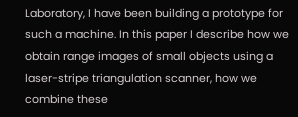Laboratory, I have been building a prototype for such a machine. In this paper I describe how we obtain range images of small objects using a laser-stripe triangulation scanner, how we combine these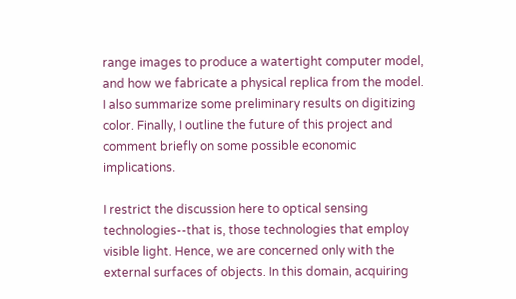range images to produce a watertight computer model, and how we fabricate a physical replica from the model. I also summarize some preliminary results on digitizing color. Finally, I outline the future of this project and comment briefly on some possible economic implications.

I restrict the discussion here to optical sensing technologies--that is, those technologies that employ visible light. Hence, we are concerned only with the external surfaces of objects. In this domain, acquiring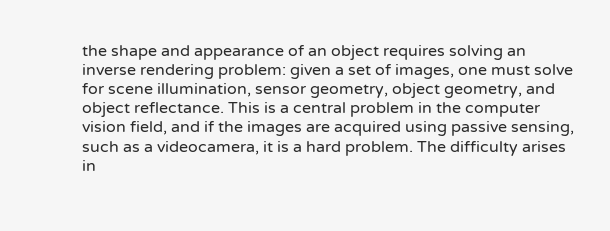the shape and appearance of an object requires solving an inverse rendering problem: given a set of images, one must solve for scene illumination, sensor geometry, object geometry, and object reflectance. This is a central problem in the computer vision field, and if the images are acquired using passive sensing, such as a videocamera, it is a hard problem. The difficulty arises in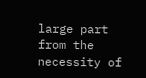large part from the necessity of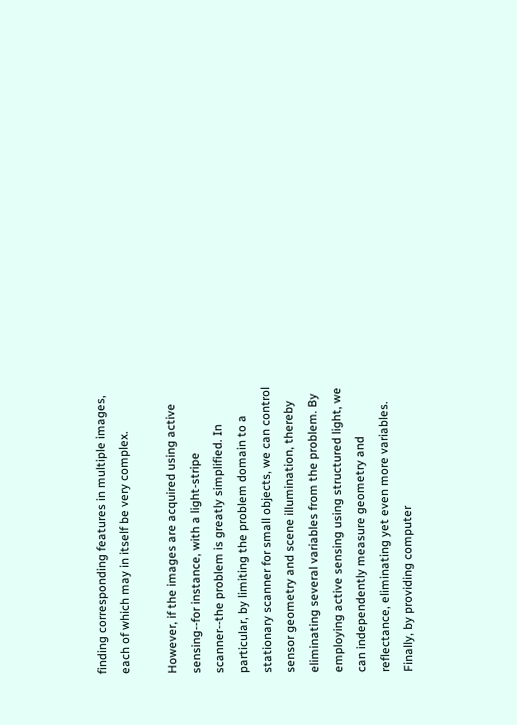finding corresponding features in multiple images, each of which may in itself be very complex.

However, if the images are acquired using active sensing--for instance, with a light-stripe scanner--the problem is greatly simplified. In particular, by limiting the problem domain to a stationary scanner for small objects, we can control sensor geometry and scene illumination, thereby eliminating several variables from the problem. By employing active sensing using structured light, we can independently measure geometry and reflectance, eliminating yet even more variables. Finally, by providing computer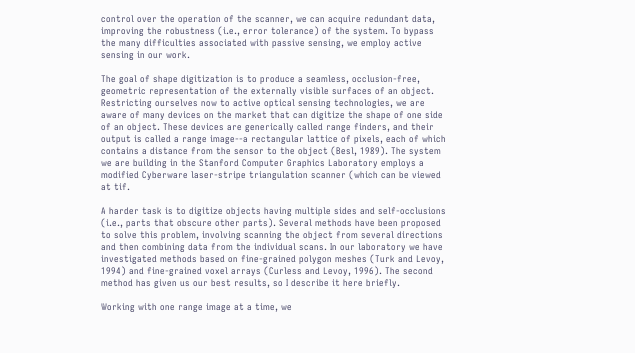control over the operation of the scanner, we can acquire redundant data, improving the robustness (i.e., error tolerance) of the system. To bypass the many difficulties associated with passive sensing, we employ active sensing in our work.

The goal of shape digitization is to produce a seamless, occlusion-free, geometric representation of the externally visible surfaces of an object. Restricting ourselves now to active optical sensing technologies, we are aware of many devices on the market that can digitize the shape of one side of an object. These devices are generically called range finders, and their output is called a range image--a rectangular lattice of pixels, each of which contains a distance from the sensor to the object (Besl, 1989). The system we are building in the Stanford Computer Graphics Laboratory employs a modified Cyberware laser-stripe triangulation scanner (which can be viewed at tif.

A harder task is to digitize objects having multiple sides and self-occlusions (i.e., parts that obscure other parts). Several methods have been proposed to solve this problem, involving scanning the object from several directions and then combining data from the individual scans. In our laboratory we have investigated methods based on fine-grained polygon meshes (Turk and Levoy, 1994) and fine-grained voxel arrays (Curless and Levoy, 1996). The second method has given us our best results, so I describe it here briefly.

Working with one range image at a time, we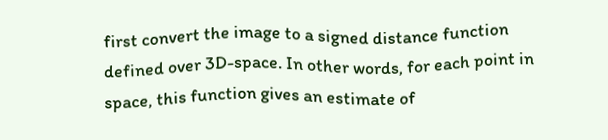first convert the image to a signed distance function defined over 3D-space. In other words, for each point in space, this function gives an estimate of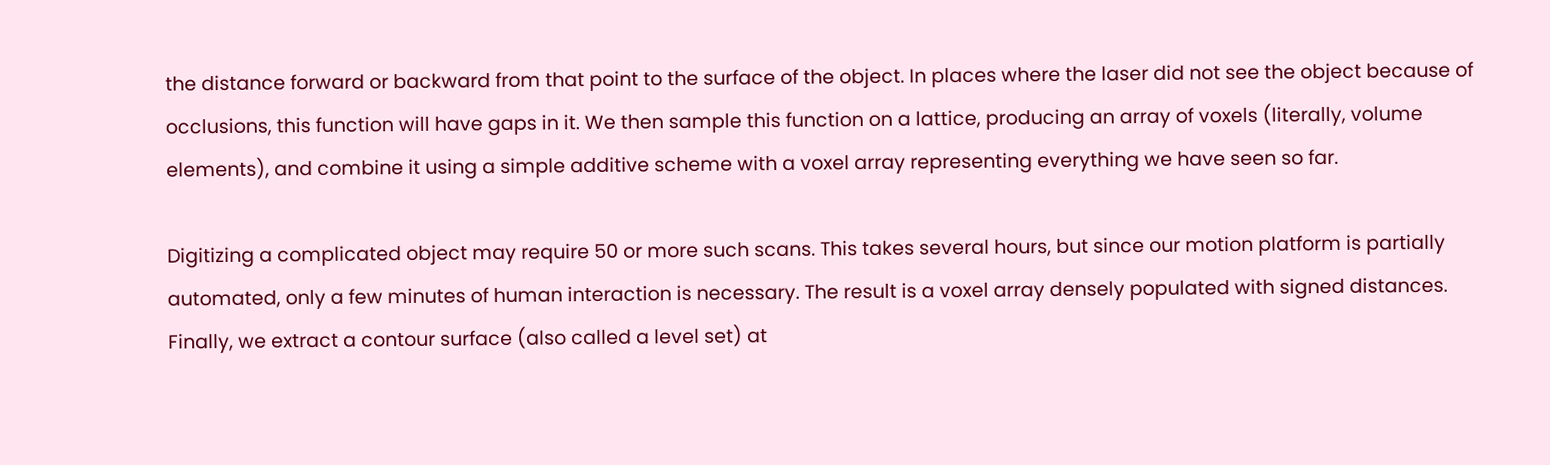the distance forward or backward from that point to the surface of the object. In places where the laser did not see the object because of occlusions, this function will have gaps in it. We then sample this function on a lattice, producing an array of voxels (literally, volume elements), and combine it using a simple additive scheme with a voxel array representing everything we have seen so far.

Digitizing a complicated object may require 50 or more such scans. This takes several hours, but since our motion platform is partially automated, only a few minutes of human interaction is necessary. The result is a voxel array densely populated with signed distances. Finally, we extract a contour surface (also called a level set) at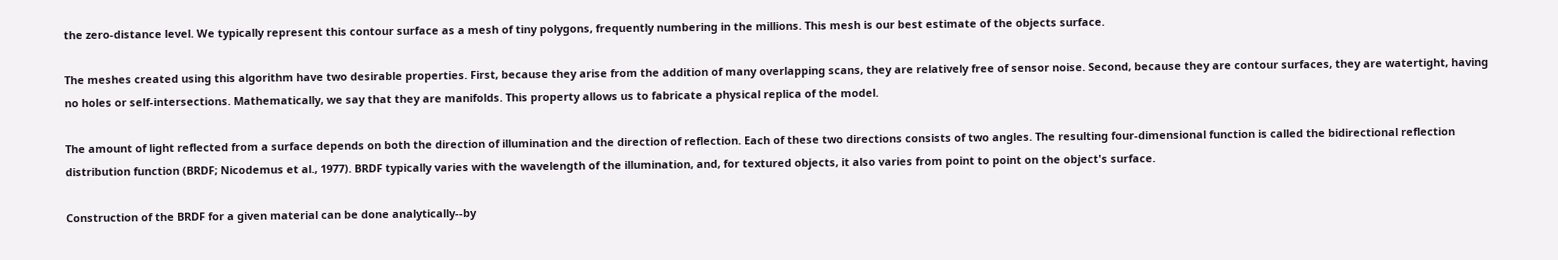the zero-distance level. We typically represent this contour surface as a mesh of tiny polygons, frequently numbering in the millions. This mesh is our best estimate of the objects surface.

The meshes created using this algorithm have two desirable properties. First, because they arise from the addition of many overlapping scans, they are relatively free of sensor noise. Second, because they are contour surfaces, they are watertight, having no holes or self-intersections. Mathematically, we say that they are manifolds. This property allows us to fabricate a physical replica of the model.

The amount of light reflected from a surface depends on both the direction of illumination and the direction of reflection. Each of these two directions consists of two angles. The resulting four-dimensional function is called the bidirectional reflection distribution function (BRDF; Nicodemus et al., 1977). BRDF typically varies with the wavelength of the illumination, and, for textured objects, it also varies from point to point on the object's surface.

Construction of the BRDF for a given material can be done analytically--by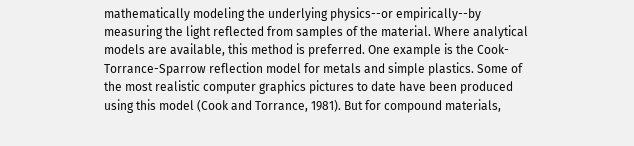mathematically modeling the underlying physics--or empirically--by measuring the light reflected from samples of the material. Where analytical models are available, this method is preferred. One example is the Cook-Torrance-Sparrow reflection model for metals and simple plastics. Some of the most realistic computer graphics pictures to date have been produced using this model (Cook and Torrance, 1981). But for compound materials,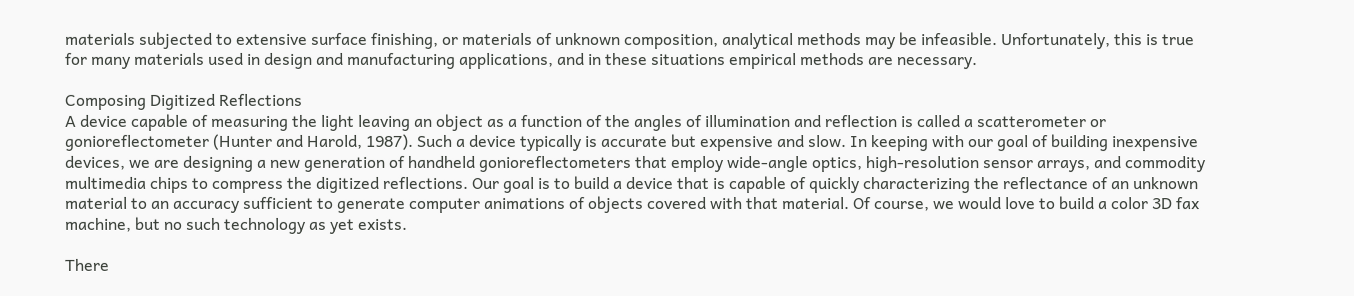materials subjected to extensive surface finishing, or materials of unknown composition, analytical methods may be infeasible. Unfortunately, this is true for many materials used in design and manufacturing applications, and in these situations empirical methods are necessary.

Composing Digitized Reflections
A device capable of measuring the light leaving an object as a function of the angles of illumination and reflection is called a scatterometer or gonioreflectometer (Hunter and Harold, 1987). Such a device typically is accurate but expensive and slow. In keeping with our goal of building inexpensive devices, we are designing a new generation of handheld gonioreflectometers that employ wide-angle optics, high-resolution sensor arrays, and commodity multimedia chips to compress the digitized reflections. Our goal is to build a device that is capable of quickly characterizing the reflectance of an unknown material to an accuracy sufficient to generate computer animations of objects covered with that material. Of course, we would love to build a color 3D fax machine, but no such technology as yet exists.

There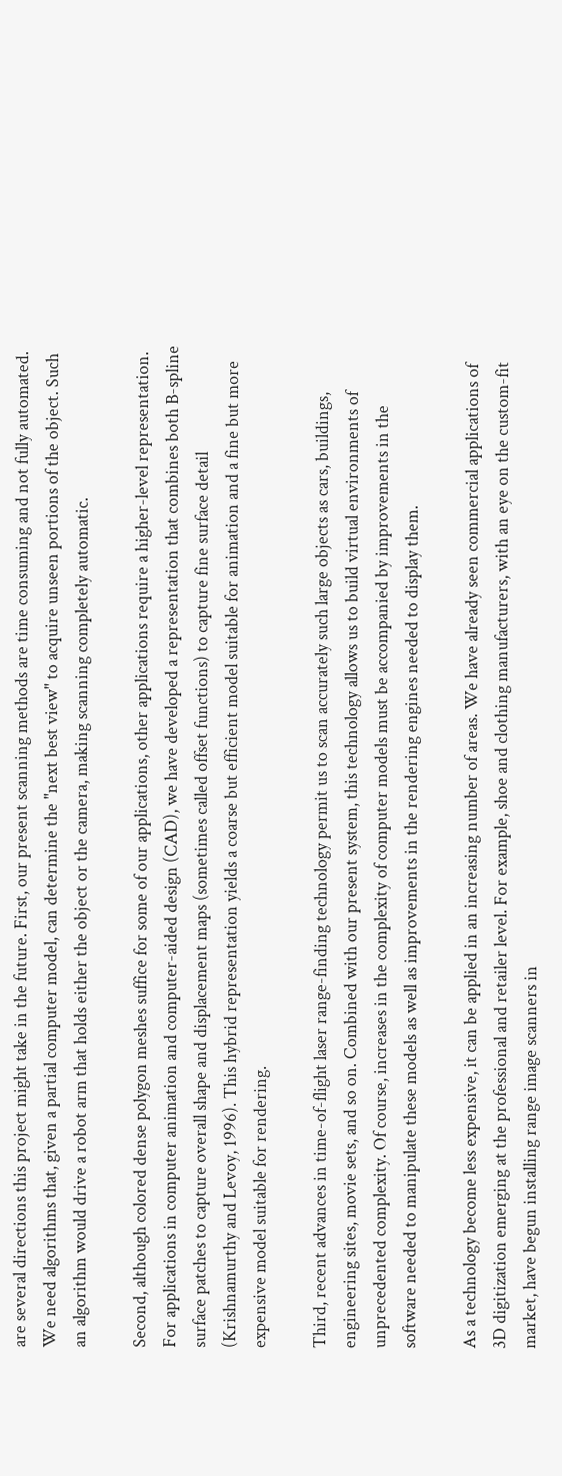are several directions this project might take in the future. First, our present scanning methods are time consuming and not fully automated. We need algorithms that, given a partial computer model, can determine the "next best view" to acquire unseen portions of the object. Such an algorithm would drive a robot arm that holds either the object or the camera, making scanning completely automatic.

Second, although colored dense polygon meshes suffice for some of our applications, other applications require a higher-level representation. For applications in computer animation and computer-aided design (CAD), we have developed a representation that combines both B-spline surface patches to capture overall shape and displacement maps (sometimes called offset functions) to capture fine surface detail (Krishnamurthy and Levoy, 1996). This hybrid representation yields a coarse but efficient model suitable for animation and a fine but more expensive model suitable for rendering.

Third, recent advances in time-of-flight laser range-finding technology permit us to scan accurately such large objects as cars, buildings, engineering sites, movie sets, and so on. Combined with our present system, this technology allows us to build virtual environments of unprecedented complexity. Of course, increases in the complexity of computer models must be accompanied by improvements in the software needed to manipulate these models as well as improvements in the rendering engines needed to display them.

As a technology become less expensive, it can be applied in an increasing number of areas. We have already seen commercial applications of 3D digitization emerging at the professional and retailer level. For example, shoe and clothing manufacturers, with an eye on the custom-fit market, have begun installing range image scanners in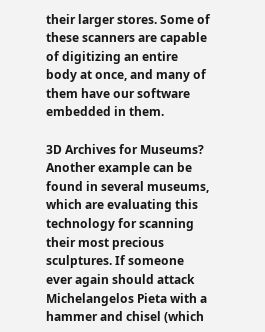their larger stores. Some of these scanners are capable of digitizing an entire body at once, and many of them have our software embedded in them.

3D Archives for Museums?
Another example can be found in several museums, which are evaluating this technology for scanning their most precious sculptures. If someone ever again should attack Michelangelos Pieta with a hammer and chisel (which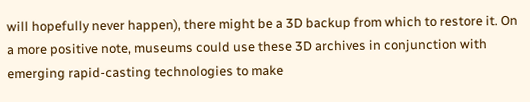will hopefully never happen), there might be a 3D backup from which to restore it. On a more positive note, museums could use these 3D archives in conjunction with emerging rapid-casting technologies to make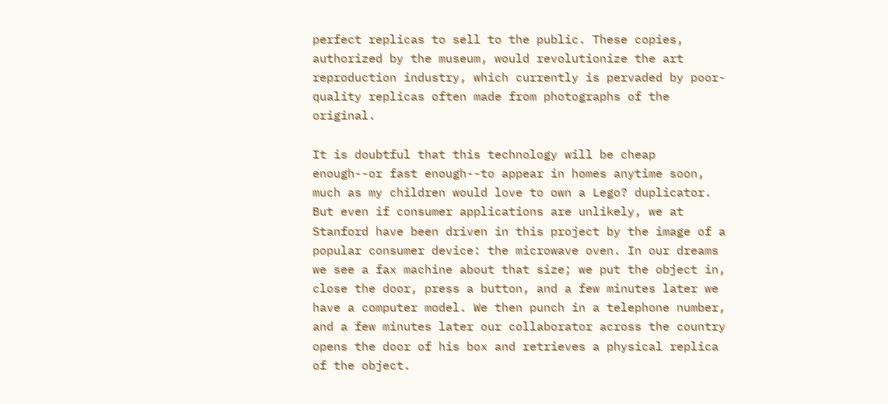perfect replicas to sell to the public. These copies, authorized by the museum, would revolutionize the art reproduction industry, which currently is pervaded by poor-quality replicas often made from photographs of the original.

It is doubtful that this technology will be cheap enough--or fast enough--to appear in homes anytime soon, much as my children would love to own a Lego? duplicator. But even if consumer applications are unlikely, we at Stanford have been driven in this project by the image of a popular consumer device: the microwave oven. In our dreams we see a fax machine about that size; we put the object in, close the door, press a button, and a few minutes later we have a computer model. We then punch in a telephone number, and a few minutes later our collaborator across the country opens the door of his box and retrieves a physical replica of the object.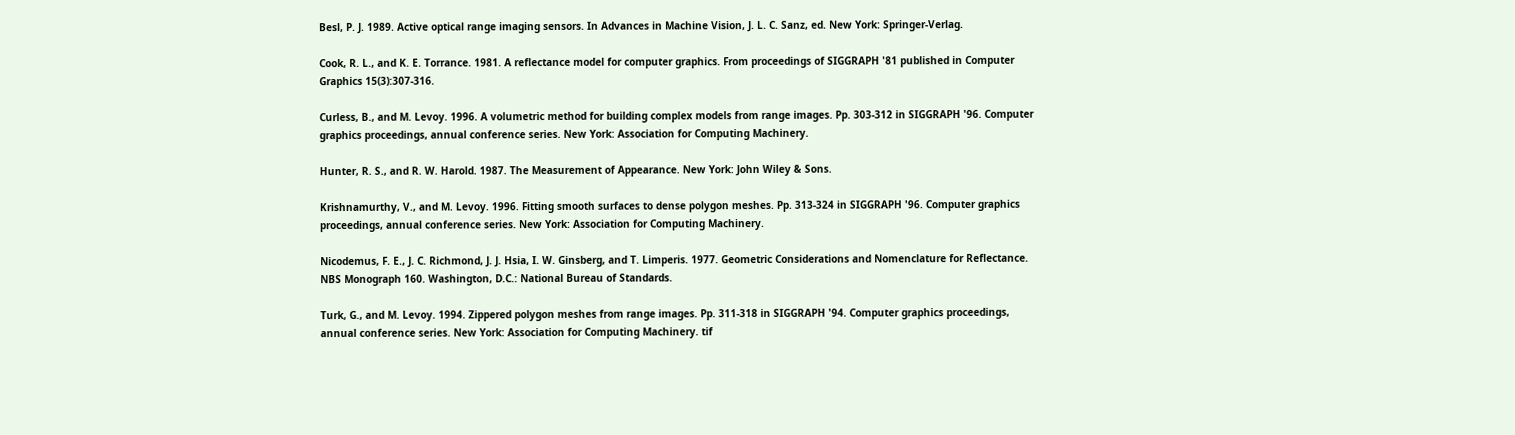Besl, P. J. 1989. Active optical range imaging sensors. In Advances in Machine Vision, J. L. C. Sanz, ed. New York: Springer-Verlag.

Cook, R. L., and K. E. Torrance. 1981. A reflectance model for computer graphics. From proceedings of SIGGRAPH '81 published in Computer Graphics 15(3):307-316.

Curless, B., and M. Levoy. 1996. A volumetric method for building complex models from range images. Pp. 303-312 in SIGGRAPH '96. Computer graphics proceedings, annual conference series. New York: Association for Computing Machinery.

Hunter, R. S., and R. W. Harold. 1987. The Measurement of Appearance. New York: John Wiley & Sons.

Krishnamurthy, V., and M. Levoy. 1996. Fitting smooth surfaces to dense polygon meshes. Pp. 313-324 in SIGGRAPH '96. Computer graphics proceedings, annual conference series. New York: Association for Computing Machinery.

Nicodemus, F. E., J. C. Richmond, J. J. Hsia, I. W. Ginsberg, and T. Limperis. 1977. Geometric Considerations and Nomenclature for Reflectance. NBS Monograph 160. Washington, D.C.: National Bureau of Standards.

Turk, G., and M. Levoy. 1994. Zippered polygon meshes from range images. Pp. 311-318 in SIGGRAPH '94. Computer graphics proceedings, annual conference series. New York: Association for Computing Machinery. tif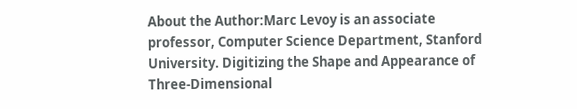About the Author:Marc Levoy is an associate professor, Computer Science Department, Stanford University. Digitizing the Shape and Appearance of Three-Dimensional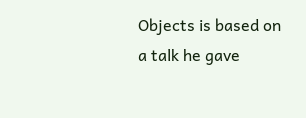Objects is based on a talk he gave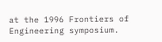at the 1996 Frontiers of Engineering symposium.